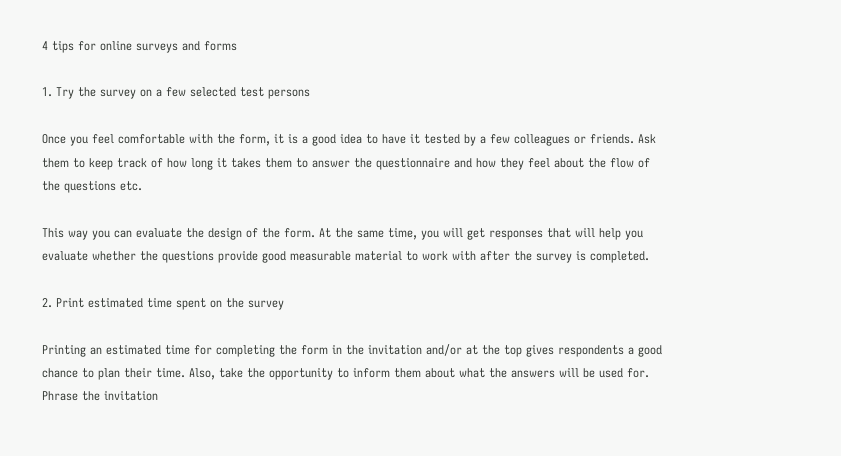4 tips for online surveys and forms

1. Try the survey on a few selected test persons

Once you feel comfortable with the form, it is a good idea to have it tested by a few colleagues or friends. Ask them to keep track of how long it takes them to answer the questionnaire and how they feel about the flow of the questions etc.

This way you can evaluate the design of the form. At the same time, you will get responses that will help you evaluate whether the questions provide good measurable material to work with after the survey is completed.

2. Print estimated time spent on the survey

Printing an estimated time for completing the form in the invitation and/or at the top gives respondents a good chance to plan their time. Also, take the opportunity to inform them about what the answers will be used for. Phrase the invitation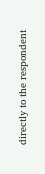directly to the respondent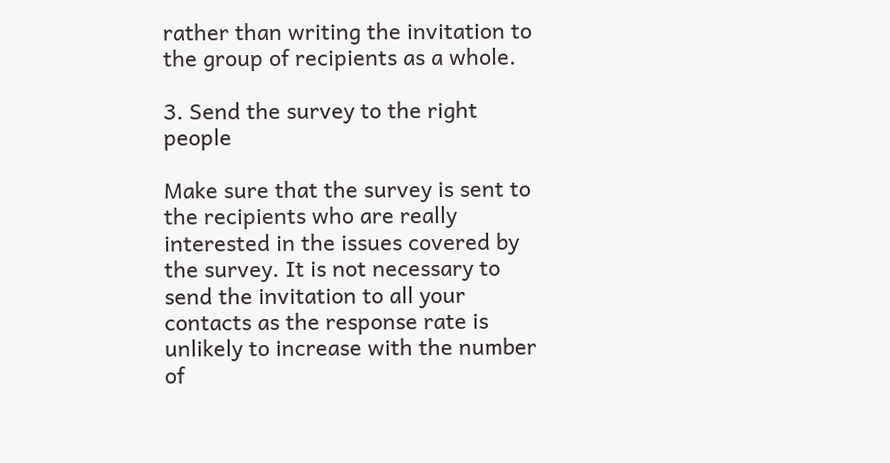rather than writing the invitation to the group of recipients as a whole.

3. Send the survey to the right people

Make sure that the survey is sent to the recipients who are really interested in the issues covered by the survey. It is not necessary to send the invitation to all your contacts as the response rate is unlikely to increase with the number of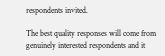respondents invited.

The best quality responses will come from genuinely interested respondents and it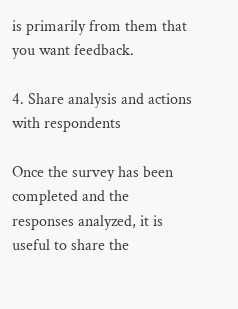is primarily from them that you want feedback.

4. Share analysis and actions with respondents

Once the survey has been completed and the responses analyzed, it is useful to share the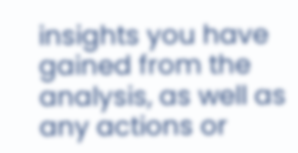insights you have gained from the analysis, as well as any actions or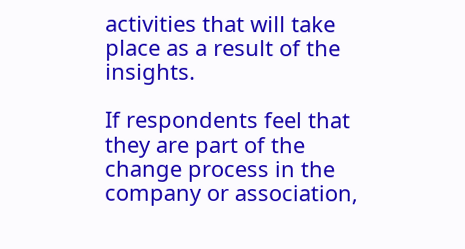activities that will take place as a result of the insights.

If respondents feel that they are part of the change process in the company or association,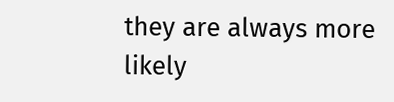they are always more likely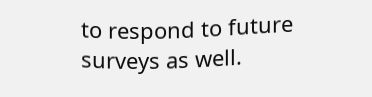to respond to future surveys as well.